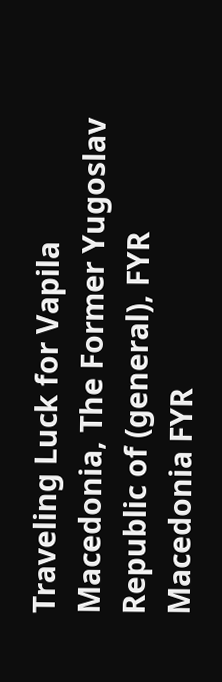Traveling Luck for Vapila Macedonia, The Former Yugoslav Republic of (general), FYR Macedonia FYR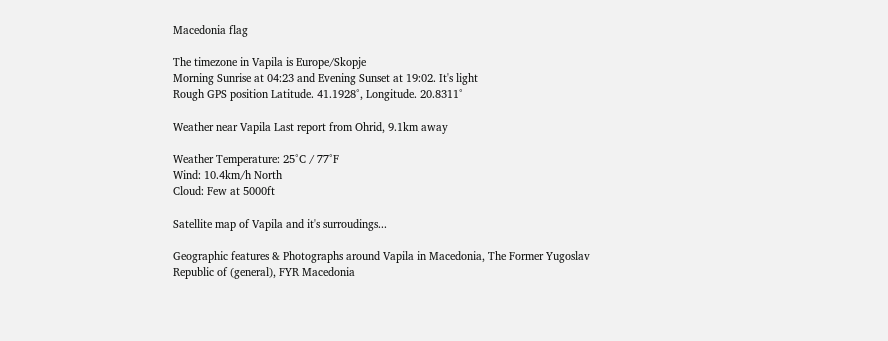Macedonia flag

The timezone in Vapila is Europe/Skopje
Morning Sunrise at 04:23 and Evening Sunset at 19:02. It's light
Rough GPS position Latitude. 41.1928°, Longitude. 20.8311°

Weather near Vapila Last report from Ohrid, 9.1km away

Weather Temperature: 25°C / 77°F
Wind: 10.4km/h North
Cloud: Few at 5000ft

Satellite map of Vapila and it's surroudings...

Geographic features & Photographs around Vapila in Macedonia, The Former Yugoslav Republic of (general), FYR Macedonia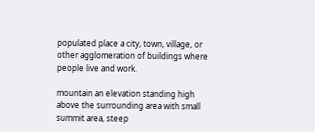populated place a city, town, village, or other agglomeration of buildings where people live and work.

mountain an elevation standing high above the surrounding area with small summit area, steep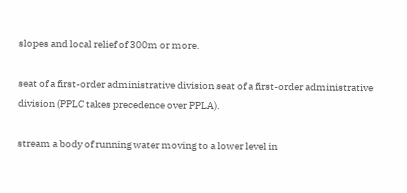slopes and local relief of 300m or more.

seat of a first-order administrative division seat of a first-order administrative division (PPLC takes precedence over PPLA).

stream a body of running water moving to a lower level in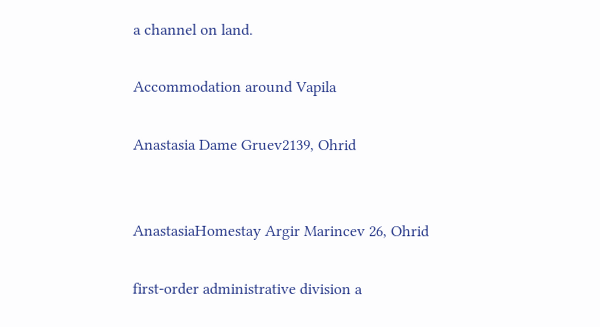a channel on land.

Accommodation around Vapila

Anastasia Dame Gruev2139, Ohrid


AnastasiaHomestay Argir Marincev 26, Ohrid

first-order administrative division a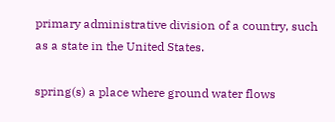primary administrative division of a country, such as a state in the United States.

spring(s) a place where ground water flows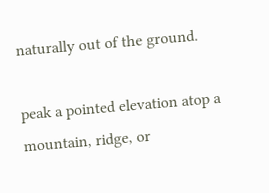naturally out of the ground.

peak a pointed elevation atop a mountain, ridge, or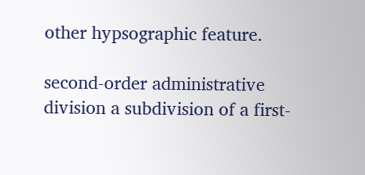other hypsographic feature.

second-order administrative division a subdivision of a first-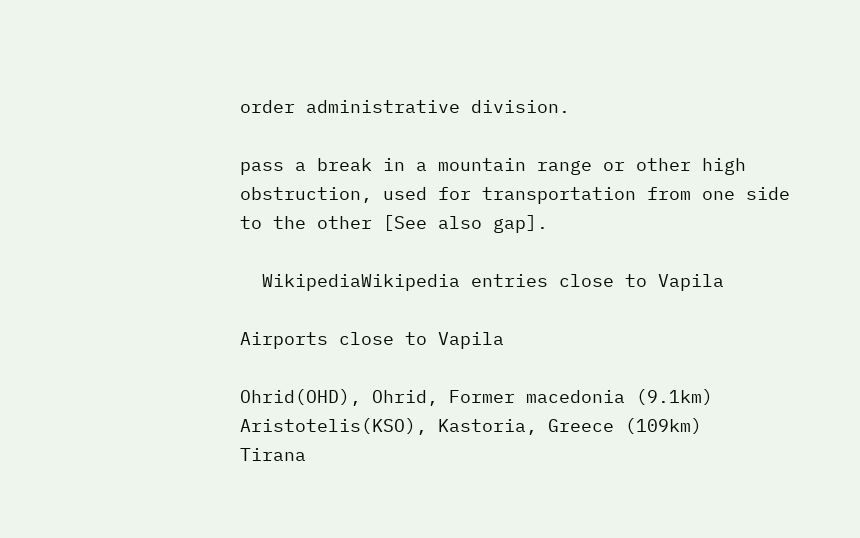order administrative division.

pass a break in a mountain range or other high obstruction, used for transportation from one side to the other [See also gap].

  WikipediaWikipedia entries close to Vapila

Airports close to Vapila

Ohrid(OHD), Ohrid, Former macedonia (9.1km)
Aristotelis(KSO), Kastoria, Greece (109km)
Tirana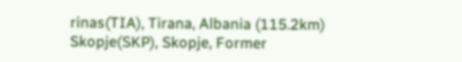rinas(TIA), Tirana, Albania (115.2km)
Skopje(SKP), Skopje, Former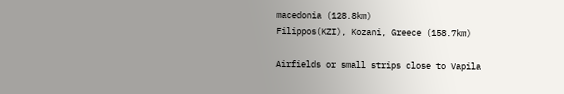macedonia (128.8km)
Filippos(KZI), Kozani, Greece (158.7km)

Airfields or small strips close to Vapila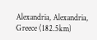Alexandria, Alexandria, Greece (182.5km)